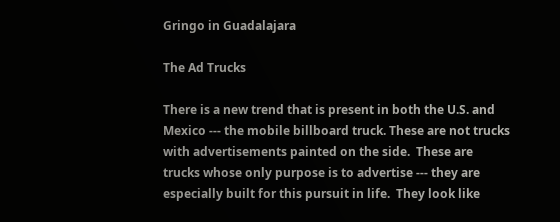Gringo in Guadalajara

The Ad Trucks

There is a new trend that is present in both the U.S. and Mexico --- the mobile billboard truck. These are not trucks with advertisements painted on the side.  These are trucks whose only purpose is to advertise --- they are especially built for this pursuit in life.  They look like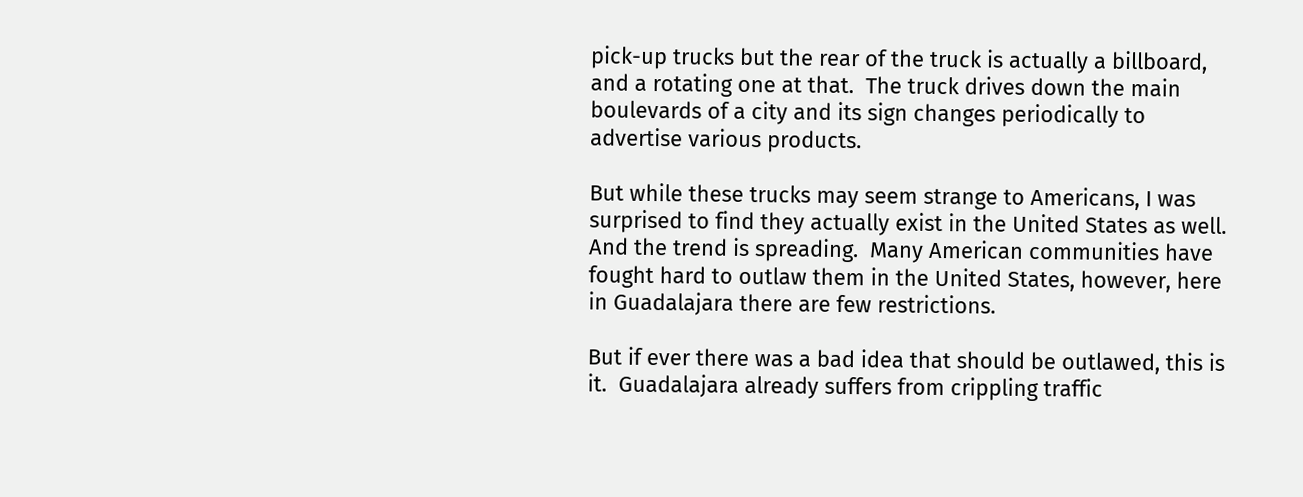pick-up trucks but the rear of the truck is actually a billboard, and a rotating one at that.  The truck drives down the main boulevards of a city and its sign changes periodically to advertise various products.

But while these trucks may seem strange to Americans, I was surprised to find they actually exist in the United States as well.  And the trend is spreading.  Many American communities have fought hard to outlaw them in the United States, however, here in Guadalajara there are few restrictions.

But if ever there was a bad idea that should be outlawed, this is it.  Guadalajara already suffers from crippling traffic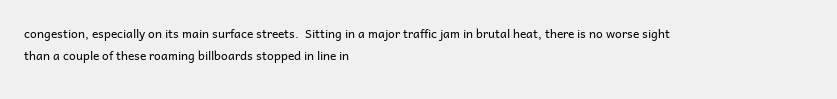congestion, especially on its main surface streets.  Sitting in a major traffic jam in brutal heat, there is no worse sight than a couple of these roaming billboards stopped in line in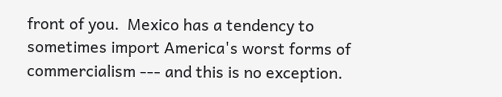front of you.  Mexico has a tendency to sometimes import America's worst forms of commercialism --- and this is no exception.